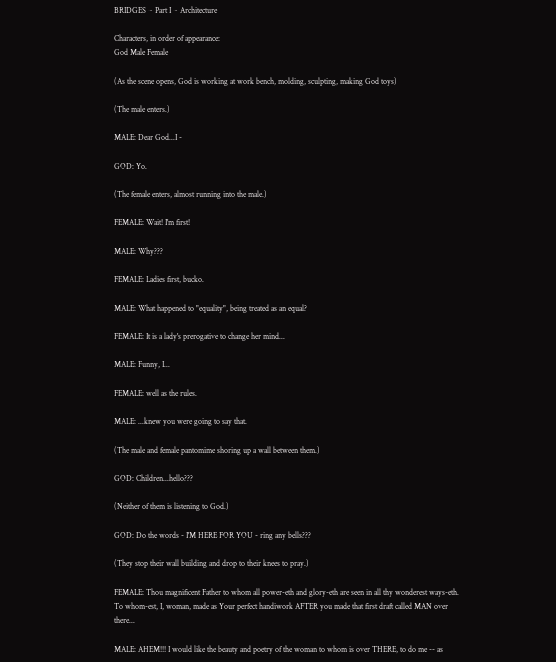BRIDGES ~ Part I ~ Architecture

Characters, in order of appearance:
God Male Female

(As the scene opens, God is working at work bench, molding, sculpting, making God toys)

(The male enters.)

MALE: Dear God...I -

GOD: Yo.

(The female enters, almost running into the male.)

FEMALE: Wait! I'm first!

MALE: Why???

FEMALE: Ladies first, bucko.

MALE: What happened to "equality", being treated as an equal?

FEMALE: It is a lady's prerogative to change her mind...

MALE: Funny, I...

FEMALE: well as the rules.

MALE: ...knew you were going to say that.

(The male and female pantomime shoring up a wall between them.)

GOD: Children...hello???

(Neither of them is listening to God.)

GOD: Do the words - I'M HERE FOR YOU - ring any bells???

(They stop their wall building and drop to their knees to pray.)

FEMALE: Thou magnificent Father to whom all power-eth and glory-eth are seen in all thy wonderest ways-eth. To whom-est, I, woman, made as Your perfect handiwork AFTER you made that first draft called MAN over there...

MALE: AHEM!!! I would like the beauty and poetry of the woman to whom is over THERE, to do me -- as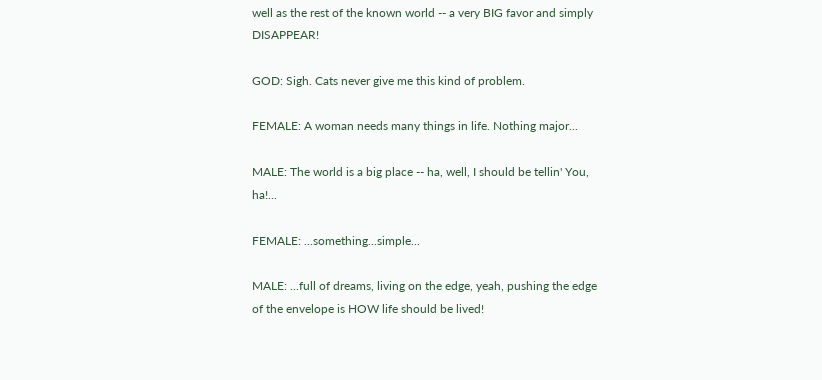well as the rest of the known world -- a very BIG favor and simply DISAPPEAR!

GOD: Sigh. Cats never give me this kind of problem.

FEMALE: A woman needs many things in life. Nothing major...

MALE: The world is a big place -- ha, well, I should be tellin' You, ha!...

FEMALE: ...something...simple...

MALE: ...full of dreams, living on the edge, yeah, pushing the edge of the envelope is HOW life should be lived!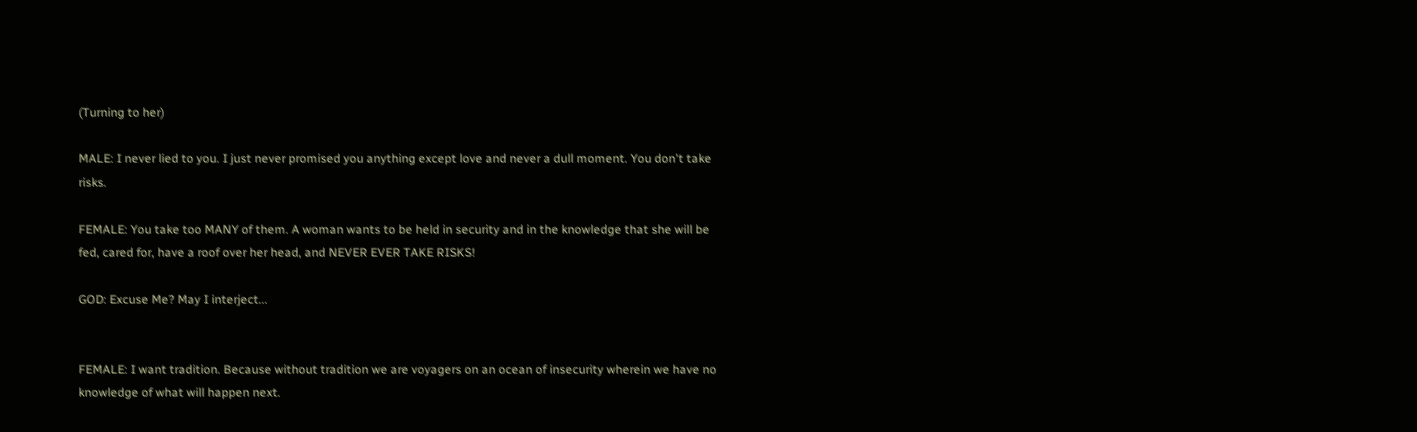(Turning to her)

MALE: I never lied to you. I just never promised you anything except love and never a dull moment. You don't take risks.

FEMALE: You take too MANY of them. A woman wants to be held in security and in the knowledge that she will be fed, cared for, have a roof over her head, and NEVER EVER TAKE RISKS!

GOD: Excuse Me? May I interject...


FEMALE: I want tradition. Because without tradition we are voyagers on an ocean of insecurity wherein we have no knowledge of what will happen next.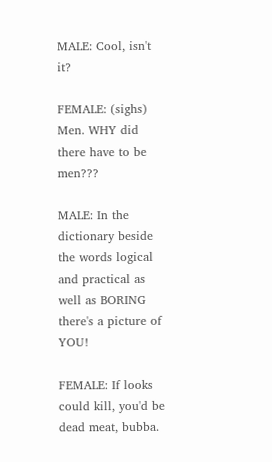MALE: Cool, isn't it?

FEMALE: (sighs) Men. WHY did there have to be men???

MALE: In the dictionary beside the words logical and practical as well as BORING there's a picture of YOU!

FEMALE: If looks could kill, you'd be dead meat, bubba.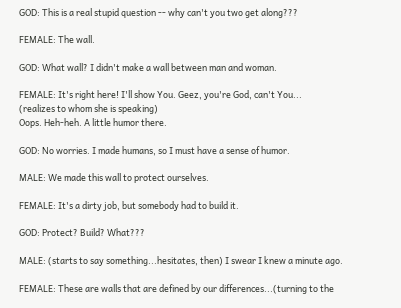GOD: This is a real stupid question -- why can't you two get along???

FEMALE: The wall.

GOD: What wall? I didn't make a wall between man and woman.

FEMALE: It's right here! I'll show You. Geez, you're God, can't You...
(realizes to whom she is speaking)
Oops. Heh-heh. A little humor there.

GOD: No worries. I made humans, so I must have a sense of humor.

MALE: We made this wall to protect ourselves.

FEMALE: It's a dirty job, but somebody had to build it.

GOD: Protect? Build? What???

MALE: (starts to say something...hesitates, then) I swear I knew a minute ago.

FEMALE: These are walls that are defined by our differences...(turning to the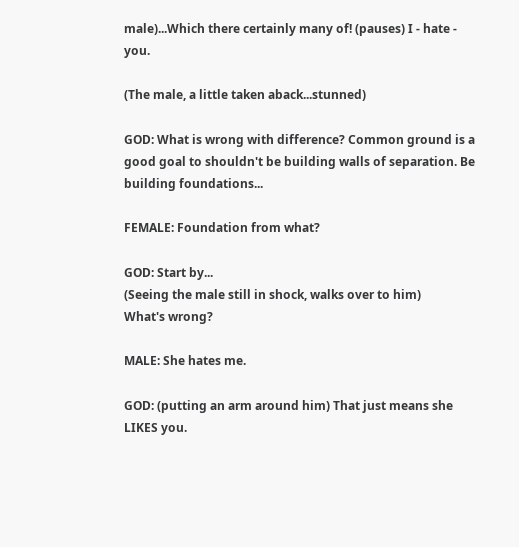male)...Which there certainly many of! (pauses) I - hate - you.

(The male, a little taken aback...stunned)

GOD: What is wrong with difference? Common ground is a good goal to shouldn't be building walls of separation. Be building foundations...

FEMALE: Foundation from what?

GOD: Start by...
(Seeing the male still in shock, walks over to him)
What's wrong?

MALE: She hates me.

GOD: (putting an arm around him) That just means she LIKES you.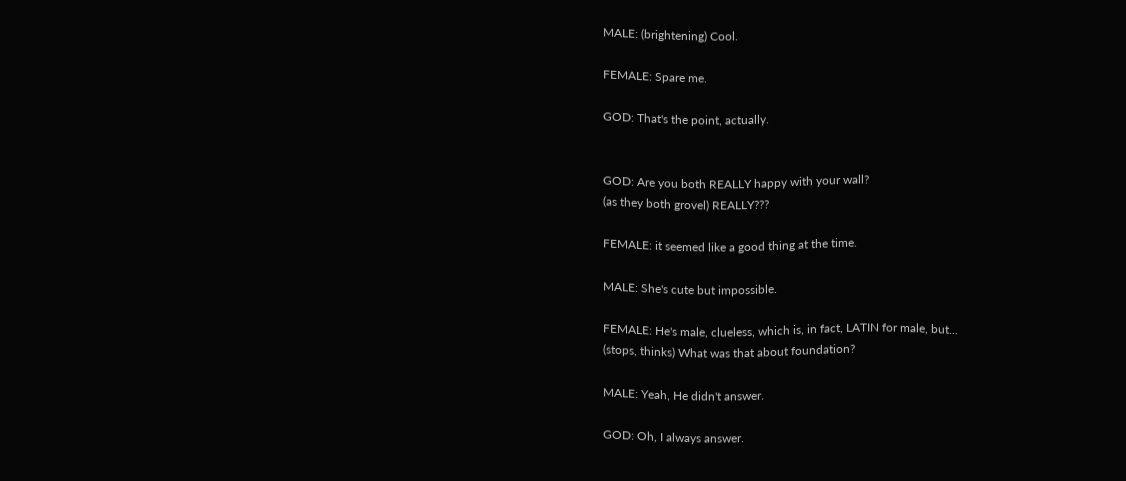MALE: (brightening) Cool.

FEMALE: Spare me.

GOD: That's the point, actually.


GOD: Are you both REALLY happy with your wall?
(as they both grovel) REALLY???

FEMALE: it seemed like a good thing at the time.

MALE: She's cute but impossible.

FEMALE: He's male, clueless, which is, in fact, LATIN for male, but...
(stops, thinks) What was that about foundation?

MALE: Yeah, He didn't answer.

GOD: Oh, I always answer.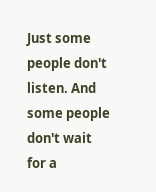Just some people don't listen. And some people don't wait for a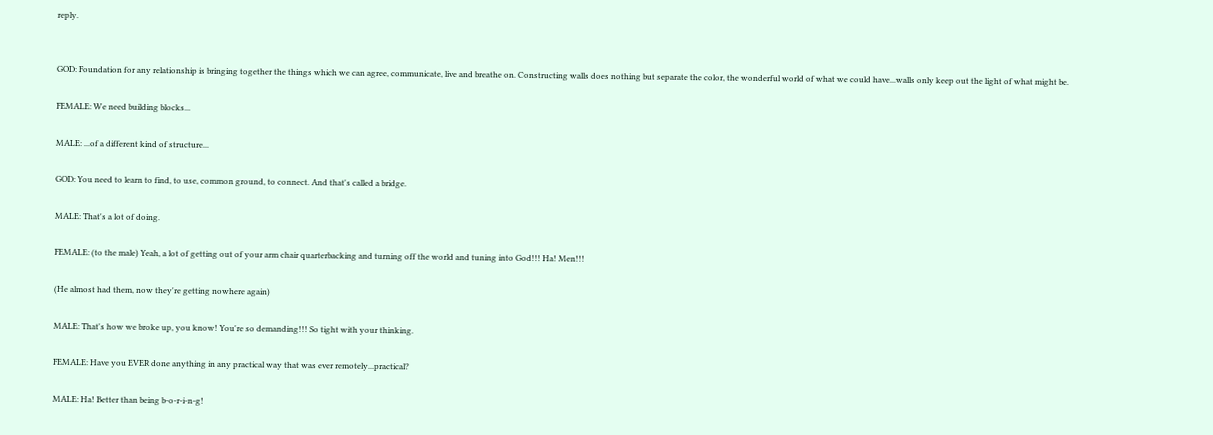reply.


GOD: Foundation for any relationship is bringing together the things which we can agree, communicate, live and breathe on. Constructing walls does nothing but separate the color, the wonderful world of what we could have...walls only keep out the light of what might be.

FEMALE: We need building blocks...

MALE: ...of a different kind of structure...

GOD: You need to learn to find, to use, common ground, to connect. And that's called a bridge.

MALE: That's a lot of doing.

FEMALE: (to the male) Yeah, a lot of getting out of your arm chair quarterbacking and turning off the world and tuning into God!!! Ha! Men!!!

(He almost had them, now they're getting nowhere again)

MALE: That's how we broke up, you know! You're so demanding!!! So tight with your thinking.

FEMALE: Have you EVER done anything in any practical way that was ever remotely...practical?

MALE: Ha! Better than being b-o-r-i-n-g!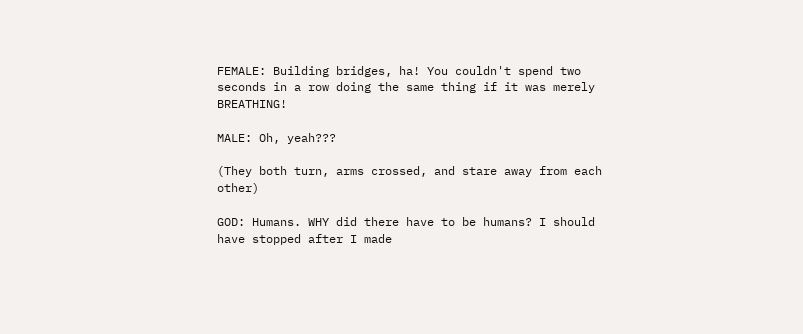FEMALE: Building bridges, ha! You couldn't spend two seconds in a row doing the same thing if it was merely BREATHING!

MALE: Oh, yeah???

(They both turn, arms crossed, and stare away from each other)

GOD: Humans. WHY did there have to be humans? I should have stopped after I made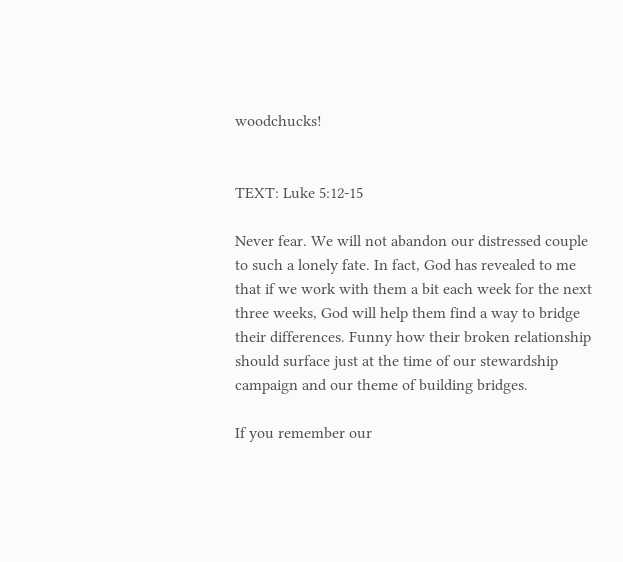woodchucks!


TEXT: Luke 5:12-15

Never fear. We will not abandon our distressed couple to such a lonely fate. In fact, God has revealed to me that if we work with them a bit each week for the next three weeks, God will help them find a way to bridge their differences. Funny how their broken relationship should surface just at the time of our stewardship campaign and our theme of building bridges.

If you remember our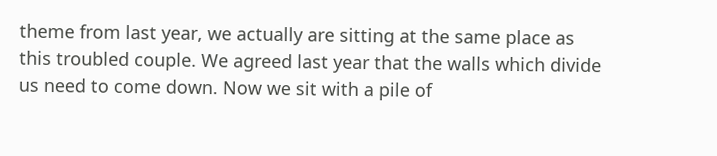theme from last year, we actually are sitting at the same place as this troubled couple. We agreed last year that the walls which divide us need to come down. Now we sit with a pile of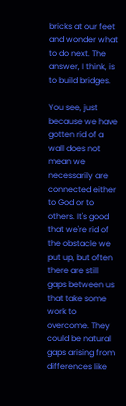bricks at our feet and wonder what to do next. The answer, I think, is to build bridges.

You see, just because we have gotten rid of a wall does not mean we necessarily are connected either to God or to others. It's good that we're rid of the obstacle we put up, but often there are still gaps between us that take some work to overcome. They could be natural gaps arising from differences like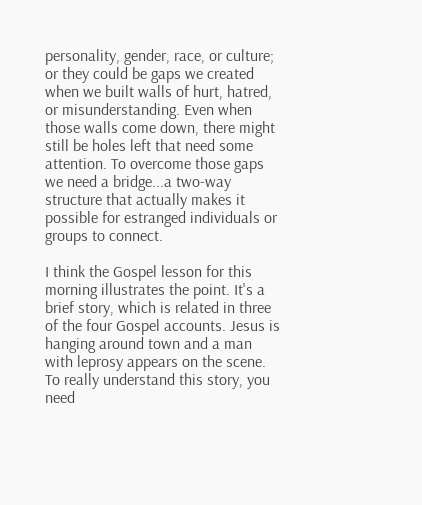personality, gender, race, or culture; or they could be gaps we created when we built walls of hurt, hatred, or misunderstanding. Even when those walls come down, there might still be holes left that need some attention. To overcome those gaps we need a bridge...a two-way structure that actually makes it possible for estranged individuals or groups to connect.

I think the Gospel lesson for this morning illustrates the point. It's a brief story, which is related in three of the four Gospel accounts. Jesus is hanging around town and a man with leprosy appears on the scene. To really understand this story, you need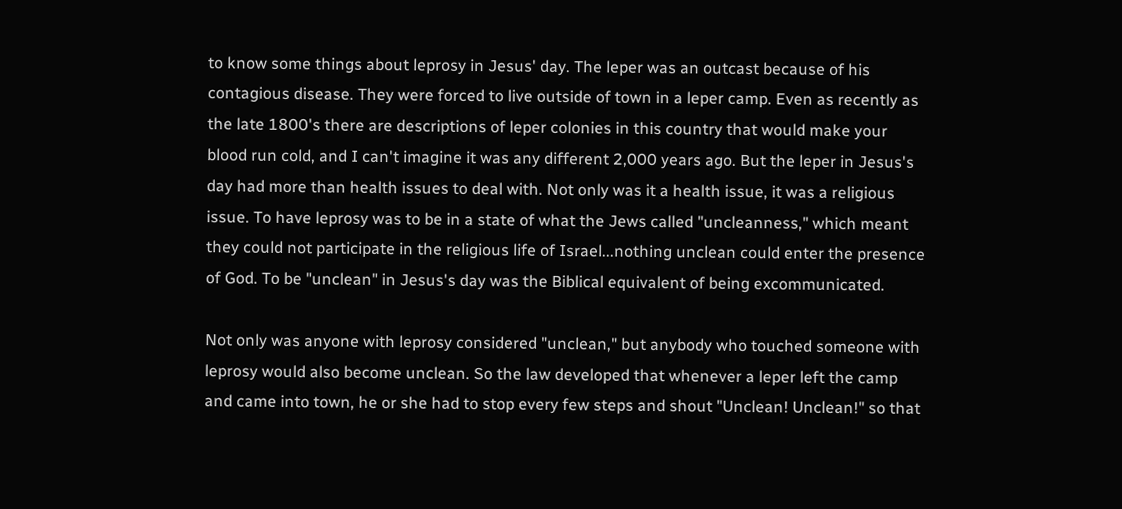to know some things about leprosy in Jesus' day. The leper was an outcast because of his contagious disease. They were forced to live outside of town in a leper camp. Even as recently as the late 1800's there are descriptions of leper colonies in this country that would make your blood run cold, and I can't imagine it was any different 2,000 years ago. But the leper in Jesus's day had more than health issues to deal with. Not only was it a health issue, it was a religious issue. To have leprosy was to be in a state of what the Jews called "uncleanness," which meant they could not participate in the religious life of Israel...nothing unclean could enter the presence of God. To be "unclean" in Jesus's day was the Biblical equivalent of being excommunicated.

Not only was anyone with leprosy considered "unclean," but anybody who touched someone with leprosy would also become unclean. So the law developed that whenever a leper left the camp and came into town, he or she had to stop every few steps and shout "Unclean! Unclean!" so that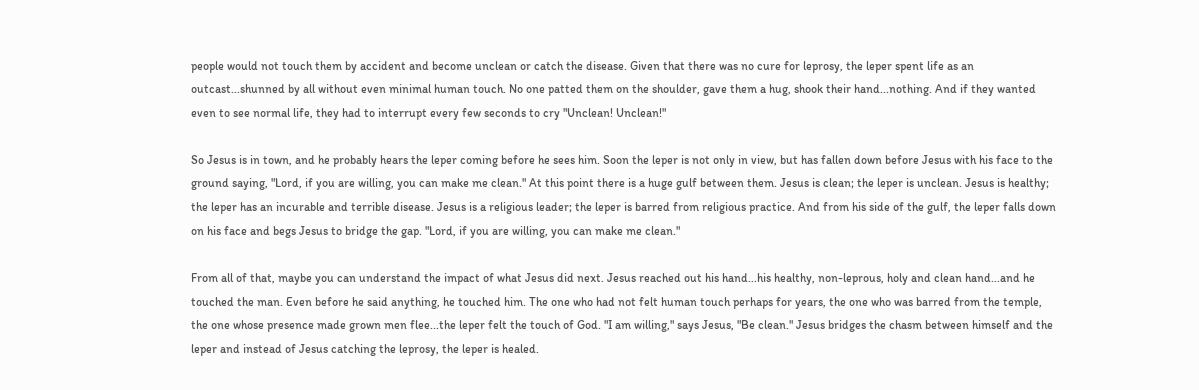people would not touch them by accident and become unclean or catch the disease. Given that there was no cure for leprosy, the leper spent life as an outcast...shunned by all without even minimal human touch. No one patted them on the shoulder, gave them a hug, shook their hand...nothing. And if they wanted even to see normal life, they had to interrupt every few seconds to cry "Unclean! Unclean!"

So Jesus is in town, and he probably hears the leper coming before he sees him. Soon the leper is not only in view, but has fallen down before Jesus with his face to the ground saying, "Lord, if you are willing, you can make me clean." At this point there is a huge gulf between them. Jesus is clean; the leper is unclean. Jesus is healthy; the leper has an incurable and terrible disease. Jesus is a religious leader; the leper is barred from religious practice. And from his side of the gulf, the leper falls down on his face and begs Jesus to bridge the gap. "Lord, if you are willing, you can make me clean."

From all of that, maybe you can understand the impact of what Jesus did next. Jesus reached out his hand...his healthy, non-leprous, holy and clean hand...and he touched the man. Even before he said anything, he touched him. The one who had not felt human touch perhaps for years, the one who was barred from the temple, the one whose presence made grown men flee...the leper felt the touch of God. "I am willing," says Jesus, "Be clean." Jesus bridges the chasm between himself and the leper and instead of Jesus catching the leprosy, the leper is healed.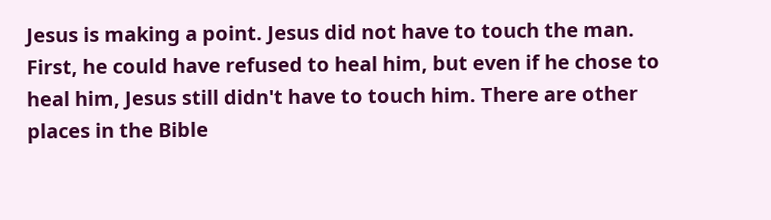Jesus is making a point. Jesus did not have to touch the man. First, he could have refused to heal him, but even if he chose to heal him, Jesus still didn't have to touch him. There are other places in the Bible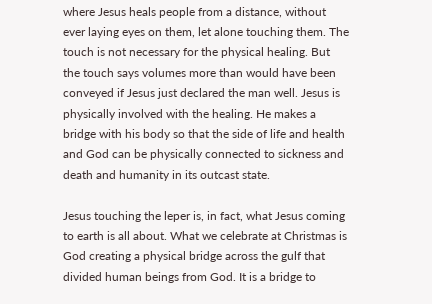where Jesus heals people from a distance, without ever laying eyes on them, let alone touching them. The touch is not necessary for the physical healing. But the touch says volumes more than would have been conveyed if Jesus just declared the man well. Jesus is physically involved with the healing. He makes a bridge with his body so that the side of life and health and God can be physically connected to sickness and death and humanity in its outcast state.

Jesus touching the leper is, in fact, what Jesus coming to earth is all about. What we celebrate at Christmas is God creating a physical bridge across the gulf that divided human beings from God. It is a bridge to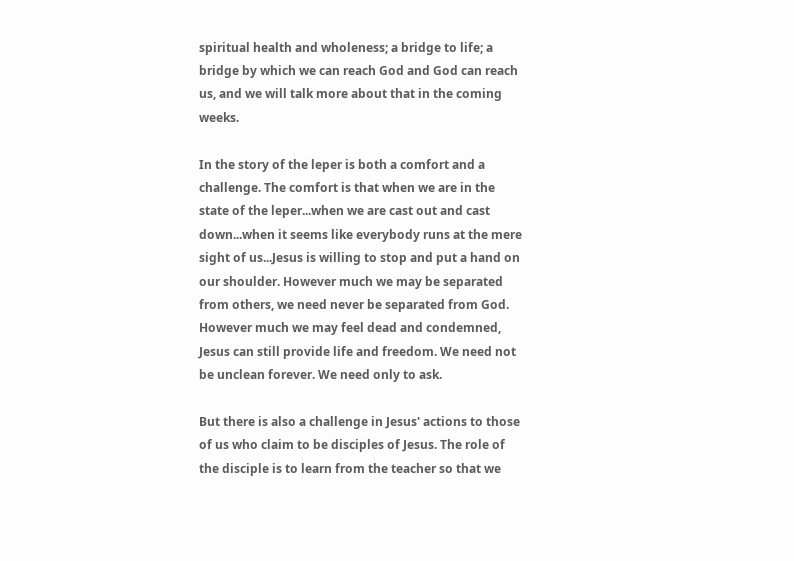spiritual health and wholeness; a bridge to life; a bridge by which we can reach God and God can reach us, and we will talk more about that in the coming weeks.

In the story of the leper is both a comfort and a challenge. The comfort is that when we are in the state of the leper...when we are cast out and cast down...when it seems like everybody runs at the mere sight of us...Jesus is willing to stop and put a hand on our shoulder. However much we may be separated from others, we need never be separated from God. However much we may feel dead and condemned, Jesus can still provide life and freedom. We need not be unclean forever. We need only to ask.

But there is also a challenge in Jesus' actions to those of us who claim to be disciples of Jesus. The role of the disciple is to learn from the teacher so that we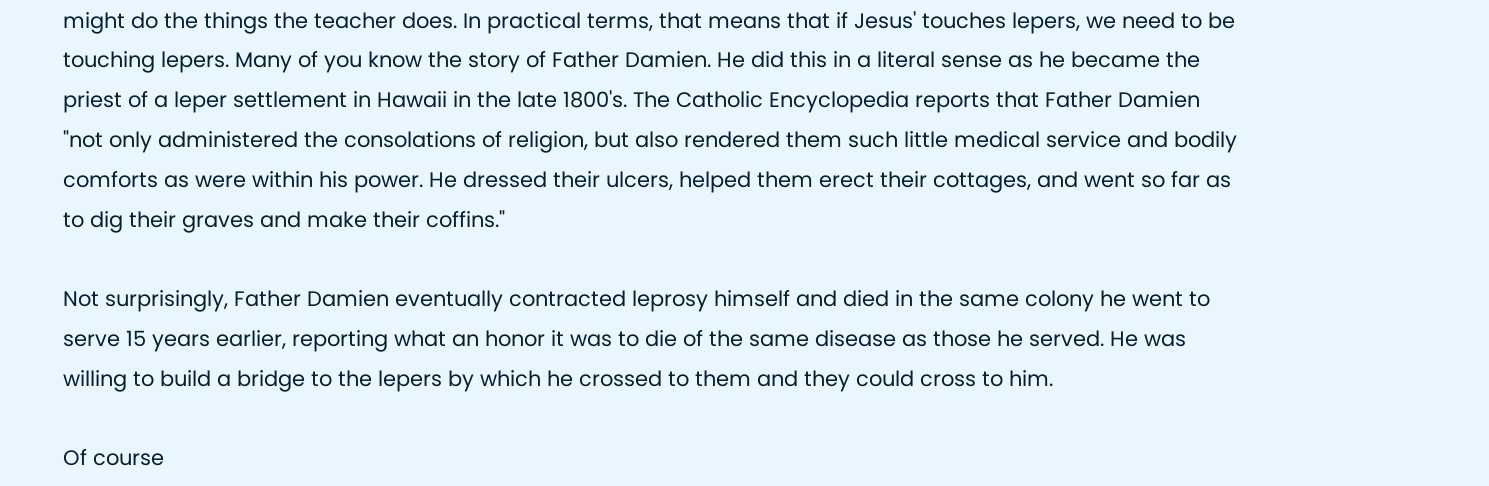might do the things the teacher does. In practical terms, that means that if Jesus' touches lepers, we need to be touching lepers. Many of you know the story of Father Damien. He did this in a literal sense as he became the priest of a leper settlement in Hawaii in the late 1800's. The Catholic Encyclopedia reports that Father Damien "not only administered the consolations of religion, but also rendered them such little medical service and bodily comforts as were within his power. He dressed their ulcers, helped them erect their cottages, and went so far as to dig their graves and make their coffins."

Not surprisingly, Father Damien eventually contracted leprosy himself and died in the same colony he went to serve 15 years earlier, reporting what an honor it was to die of the same disease as those he served. He was willing to build a bridge to the lepers by which he crossed to them and they could cross to him.

Of course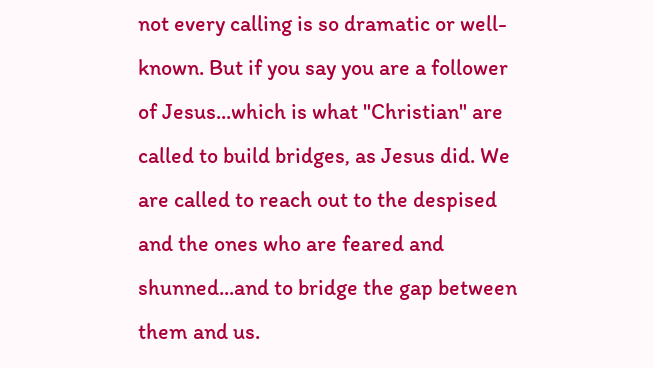not every calling is so dramatic or well-known. But if you say you are a follower of Jesus...which is what "Christian" are called to build bridges, as Jesus did. We are called to reach out to the despised and the ones who are feared and shunned...and to bridge the gap between them and us.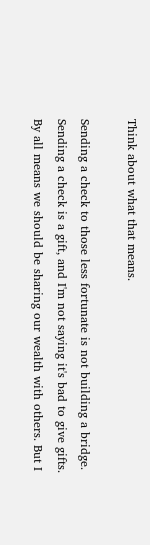Think about what that means.

Sending a check to those less fortunate is not building a bridge. Sending a check is a gift, and I'm not saying it's bad to give gifts. By all means we should be sharing our wealth with others. But I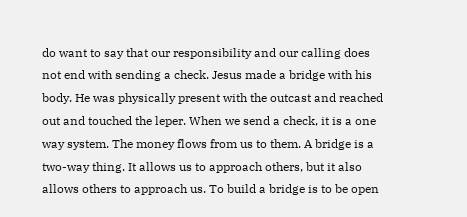do want to say that our responsibility and our calling does not end with sending a check. Jesus made a bridge with his body. He was physically present with the outcast and reached out and touched the leper. When we send a check, it is a one way system. The money flows from us to them. A bridge is a two-way thing. It allows us to approach others, but it also allows others to approach us. To build a bridge is to be open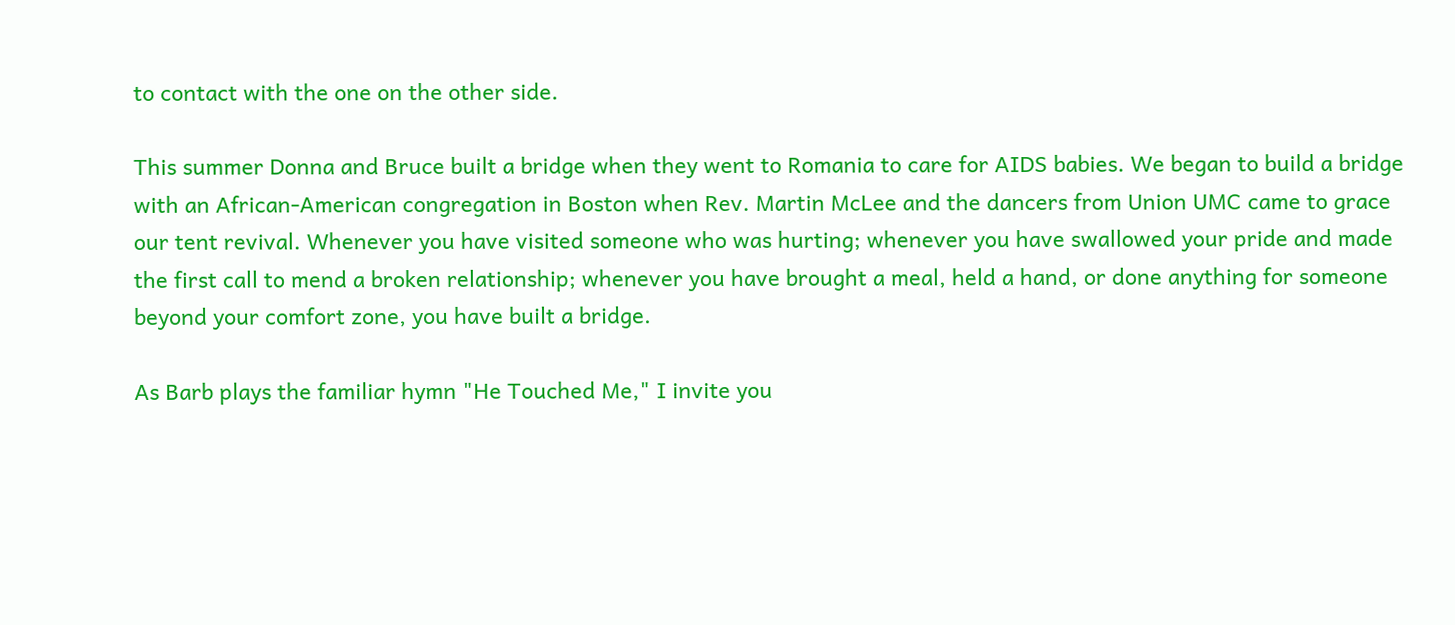to contact with the one on the other side.

This summer Donna and Bruce built a bridge when they went to Romania to care for AIDS babies. We began to build a bridge with an African-American congregation in Boston when Rev. Martin McLee and the dancers from Union UMC came to grace our tent revival. Whenever you have visited someone who was hurting; whenever you have swallowed your pride and made the first call to mend a broken relationship; whenever you have brought a meal, held a hand, or done anything for someone beyond your comfort zone, you have built a bridge.

As Barb plays the familiar hymn "He Touched Me," I invite you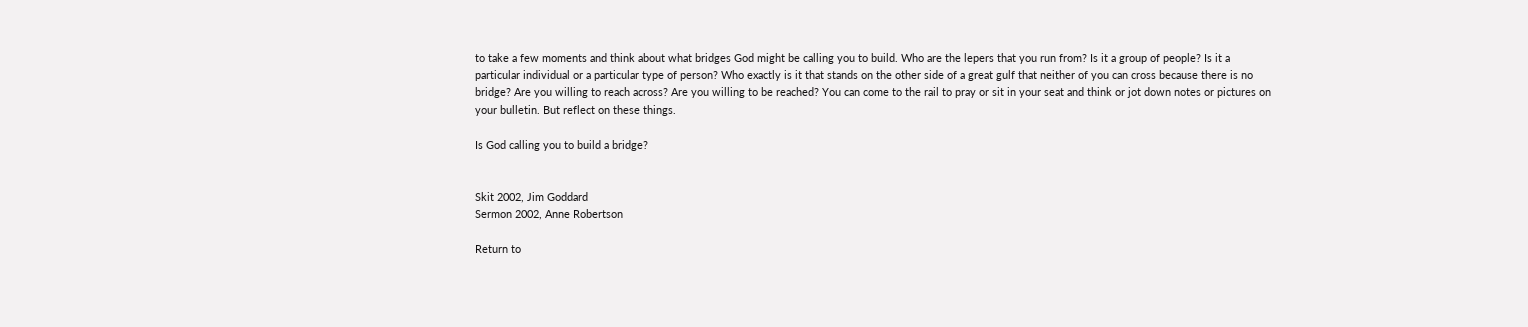to take a few moments and think about what bridges God might be calling you to build. Who are the lepers that you run from? Is it a group of people? Is it a particular individual or a particular type of person? Who exactly is it that stands on the other side of a great gulf that neither of you can cross because there is no bridge? Are you willing to reach across? Are you willing to be reached? You can come to the rail to pray or sit in your seat and think or jot down notes or pictures on your bulletin. But reflect on these things.

Is God calling you to build a bridge?


Skit 2002, Jim Goddard
Sermon 2002, Anne Robertson

Return to